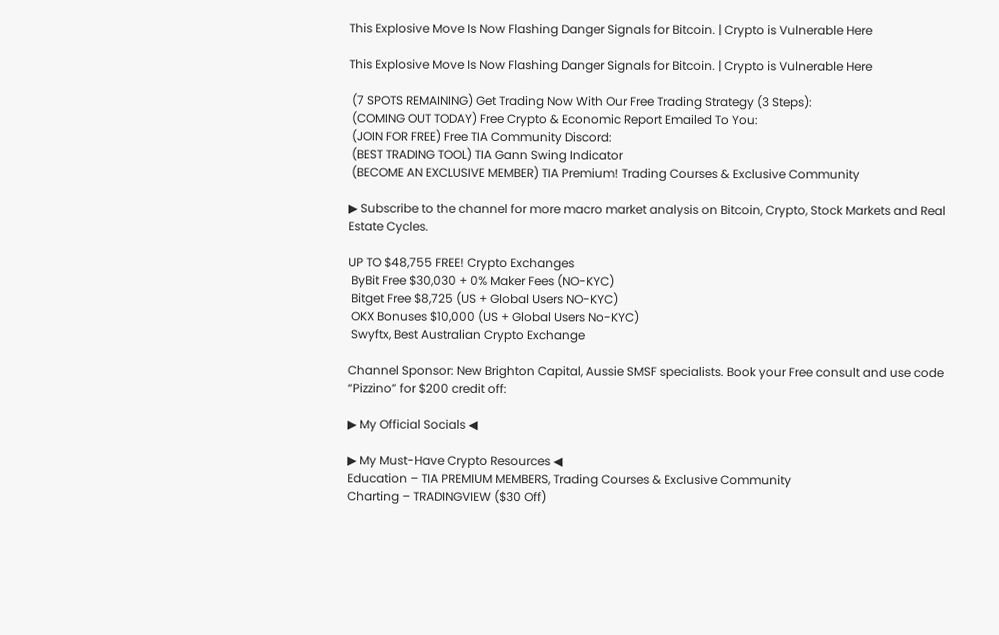This Explosive Move Is Now Flashing Danger Signals for Bitcoin. | Crypto is Vulnerable Here

This Explosive Move Is Now Flashing Danger Signals for Bitcoin. | Crypto is Vulnerable Here

 (7 SPOTS REMAINING) Get Trading Now With Our Free Trading Strategy (3 Steps):
 (COMING OUT TODAY) Free Crypto & Economic Report Emailed To You:
 (JOIN FOR FREE) Free TIA Community Discord:
 (BEST TRADING TOOL) TIA Gann Swing Indicator
 (BECOME AN EXCLUSIVE MEMBER) TIA Premium! Trading Courses & Exclusive Community

▶ Subscribe to the channel for more macro market analysis on Bitcoin, Crypto, Stock Markets and Real Estate Cycles.

UP TO $48,755 FREE! Crypto Exchanges
 ByBit Free $30,030 + 0% Maker Fees (NO-KYC)
 Bitget Free $8,725 (US + Global Users NO-KYC)
 OKX Bonuses $10,000 (US + Global Users No-KYC)
 Swyftx, Best Australian Crypto Exchange

Channel Sponsor: New Brighton Capital, Aussie SMSF specialists. Book your Free consult and use code “Pizzino” for $200 credit off:

▶ My Official Socials ◀

▶ My Must-Have Crypto Resources ◀
Education – TIA PREMIUM MEMBERS, Trading Courses & Exclusive Community
Charting – TRADINGVIEW ($30 Off)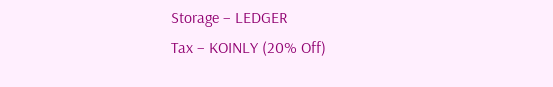Storage – LEDGER
Tax – KOINLY (20% Off)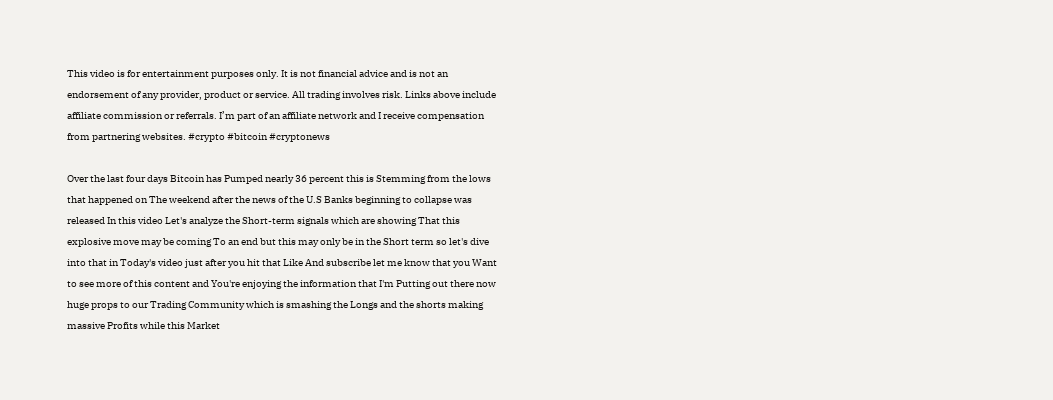This video is for entertainment purposes only. It is not financial advice and is not an endorsement of any provider, product or service. All trading involves risk. Links above include affiliate commission or referrals. I’m part of an affiliate network and I receive compensation from partnering websites. #crypto #bitcoin #cryptonews

Over the last four days Bitcoin has Pumped nearly 36 percent this is Stemming from the lows that happened on The weekend after the news of the U.S Banks beginning to collapse was released In this video Let's analyze the Short-term signals which are showing That this explosive move may be coming To an end but this may only be in the Short term so let's dive into that in Today's video just after you hit that Like And subscribe let me know that you Want to see more of this content and You're enjoying the information that I'm Putting out there now huge props to our Trading Community which is smashing the Longs and the shorts making massive Profits while this Market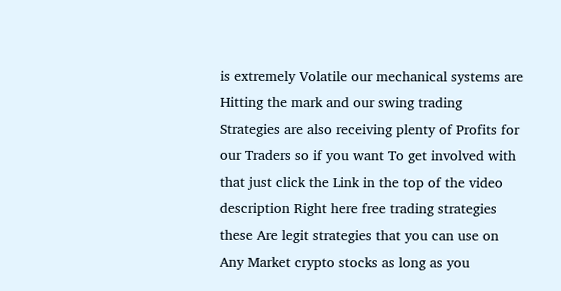is extremely Volatile our mechanical systems are Hitting the mark and our swing trading Strategies are also receiving plenty of Profits for our Traders so if you want To get involved with that just click the Link in the top of the video description Right here free trading strategies these Are legit strategies that you can use on Any Market crypto stocks as long as you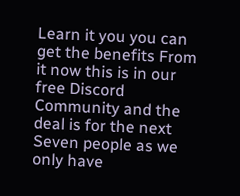Learn it you you can get the benefits From it now this is in our free Discord Community and the deal is for the next Seven people as we only have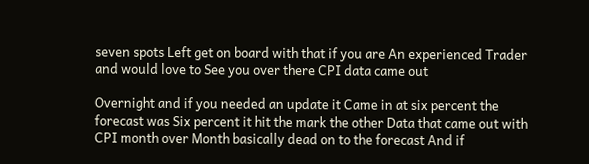seven spots Left get on board with that if you are An experienced Trader and would love to See you over there CPI data came out

Overnight and if you needed an update it Came in at six percent the forecast was Six percent it hit the mark the other Data that came out with CPI month over Month basically dead on to the forecast And if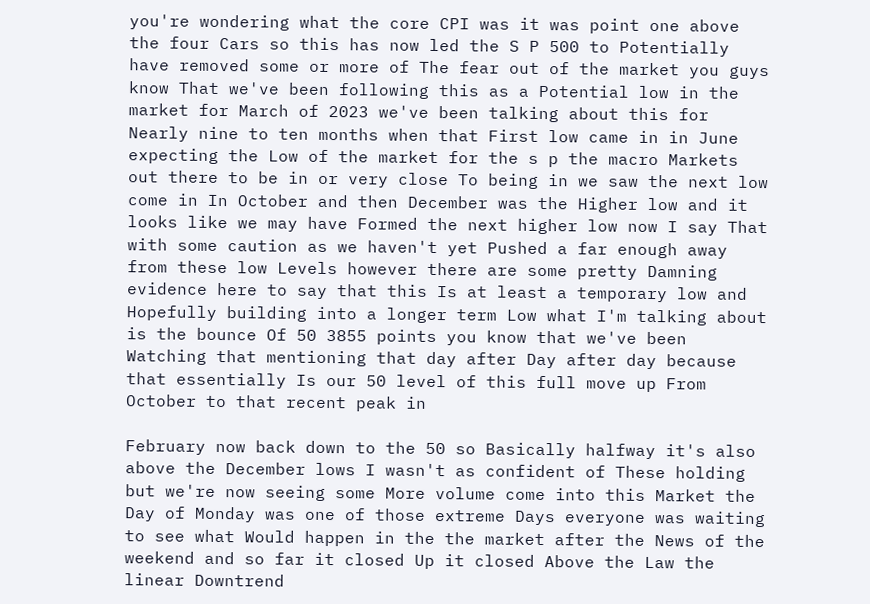you're wondering what the core CPI was it was point one above the four Cars so this has now led the S P 500 to Potentially have removed some or more of The fear out of the market you guys know That we've been following this as a Potential low in the market for March of 2023 we've been talking about this for Nearly nine to ten months when that First low came in in June expecting the Low of the market for the s p the macro Markets out there to be in or very close To being in we saw the next low come in In October and then December was the Higher low and it looks like we may have Formed the next higher low now I say That with some caution as we haven't yet Pushed a far enough away from these low Levels however there are some pretty Damning evidence here to say that this Is at least a temporary low and Hopefully building into a longer term Low what I'm talking about is the bounce Of 50 3855 points you know that we've been Watching that mentioning that day after Day after day because that essentially Is our 50 level of this full move up From October to that recent peak in

February now back down to the 50 so Basically halfway it's also above the December lows I wasn't as confident of These holding but we're now seeing some More volume come into this Market the Day of Monday was one of those extreme Days everyone was waiting to see what Would happen in the the market after the News of the weekend and so far it closed Up it closed Above the Law the linear Downtrend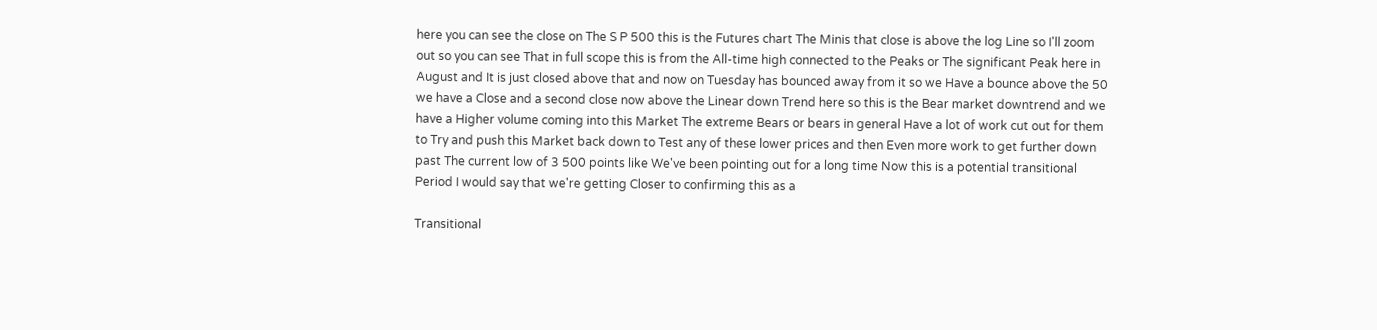here you can see the close on The S P 500 this is the Futures chart The Minis that close is above the log Line so I'll zoom out so you can see That in full scope this is from the All-time high connected to the Peaks or The significant Peak here in August and It is just closed above that and now on Tuesday has bounced away from it so we Have a bounce above the 50 we have a Close and a second close now above the Linear down Trend here so this is the Bear market downtrend and we have a Higher volume coming into this Market The extreme Bears or bears in general Have a lot of work cut out for them to Try and push this Market back down to Test any of these lower prices and then Even more work to get further down past The current low of 3 500 points like We've been pointing out for a long time Now this is a potential transitional Period I would say that we're getting Closer to confirming this as a

Transitional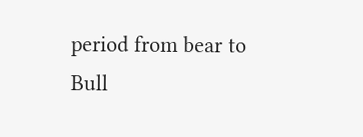period from bear to Bull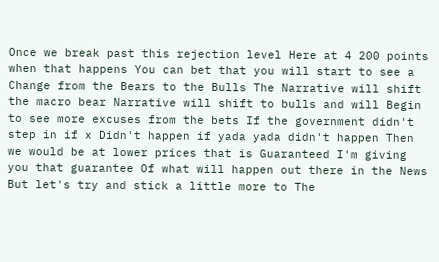Once we break past this rejection level Here at 4 200 points when that happens You can bet that you will start to see a Change from the Bears to the Bulls The Narrative will shift the macro bear Narrative will shift to bulls and will Begin to see more excuses from the bets If the government didn't step in if x Didn't happen if yada yada didn't happen Then we would be at lower prices that is Guaranteed I'm giving you that guarantee Of what will happen out there in the News But let's try and stick a little more to The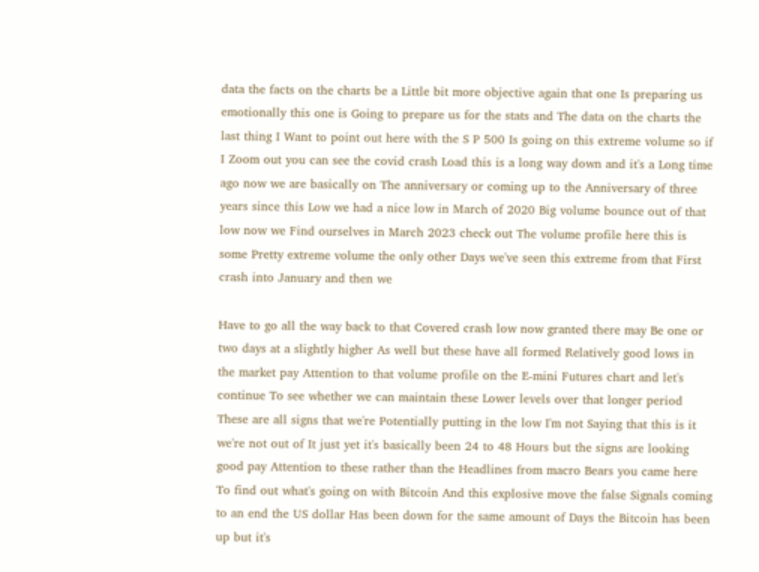data the facts on the charts be a Little bit more objective again that one Is preparing us emotionally this one is Going to prepare us for the stats and The data on the charts the last thing I Want to point out here with the S P 500 Is going on this extreme volume so if I Zoom out you can see the covid crash Load this is a long way down and it's a Long time ago now we are basically on The anniversary or coming up to the Anniversary of three years since this Low we had a nice low in March of 2020 Big volume bounce out of that low now we Find ourselves in March 2023 check out The volume profile here this is some Pretty extreme volume the only other Days we've seen this extreme from that First crash into January and then we

Have to go all the way back to that Covered crash low now granted there may Be one or two days at a slightly higher As well but these have all formed Relatively good lows in the market pay Attention to that volume profile on the E-mini Futures chart and let's continue To see whether we can maintain these Lower levels over that longer period These are all signs that we're Potentially putting in the low I'm not Saying that this is it we're not out of It just yet it's basically been 24 to 48 Hours but the signs are looking good pay Attention to these rather than the Headlines from macro Bears you came here To find out what's going on with Bitcoin And this explosive move the false Signals coming to an end the US dollar Has been down for the same amount of Days the Bitcoin has been up but it's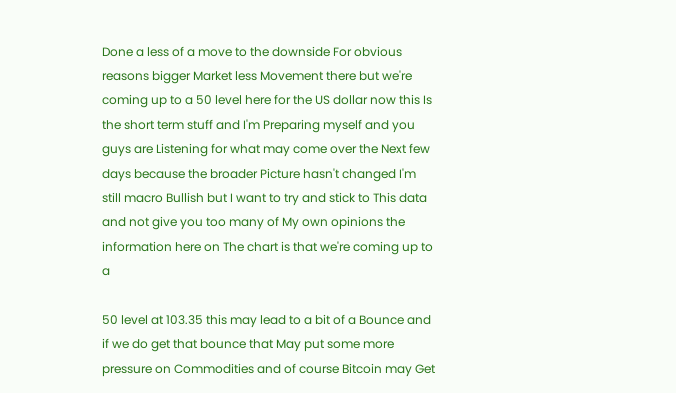Done a less of a move to the downside For obvious reasons bigger Market less Movement there but we're coming up to a 50 level here for the US dollar now this Is the short term stuff and I'm Preparing myself and you guys are Listening for what may come over the Next few days because the broader Picture hasn't changed I'm still macro Bullish but I want to try and stick to This data and not give you too many of My own opinions the information here on The chart is that we're coming up to a

50 level at 103.35 this may lead to a bit of a Bounce and if we do get that bounce that May put some more pressure on Commodities and of course Bitcoin may Get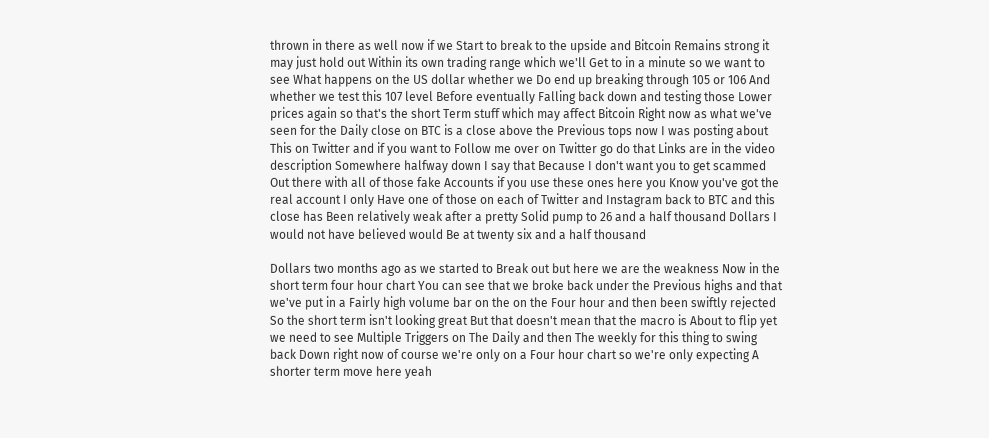thrown in there as well now if we Start to break to the upside and Bitcoin Remains strong it may just hold out Within its own trading range which we'll Get to in a minute so we want to see What happens on the US dollar whether we Do end up breaking through 105 or 106 And whether we test this 107 level Before eventually Falling back down and testing those Lower prices again so that's the short Term stuff which may affect Bitcoin Right now as what we've seen for the Daily close on BTC is a close above the Previous tops now I was posting about This on Twitter and if you want to Follow me over on Twitter go do that Links are in the video description Somewhere halfway down I say that Because I don't want you to get scammed Out there with all of those fake Accounts if you use these ones here you Know you've got the real account I only Have one of those on each of Twitter and Instagram back to BTC and this close has Been relatively weak after a pretty Solid pump to 26 and a half thousand Dollars I would not have believed would Be at twenty six and a half thousand

Dollars two months ago as we started to Break out but here we are the weakness Now in the short term four hour chart You can see that we broke back under the Previous highs and that we've put in a Fairly high volume bar on the on the Four hour and then been swiftly rejected So the short term isn't looking great But that doesn't mean that the macro is About to flip yet we need to see Multiple Triggers on The Daily and then The weekly for this thing to swing back Down right now of course we're only on a Four hour chart so we're only expecting A shorter term move here yeah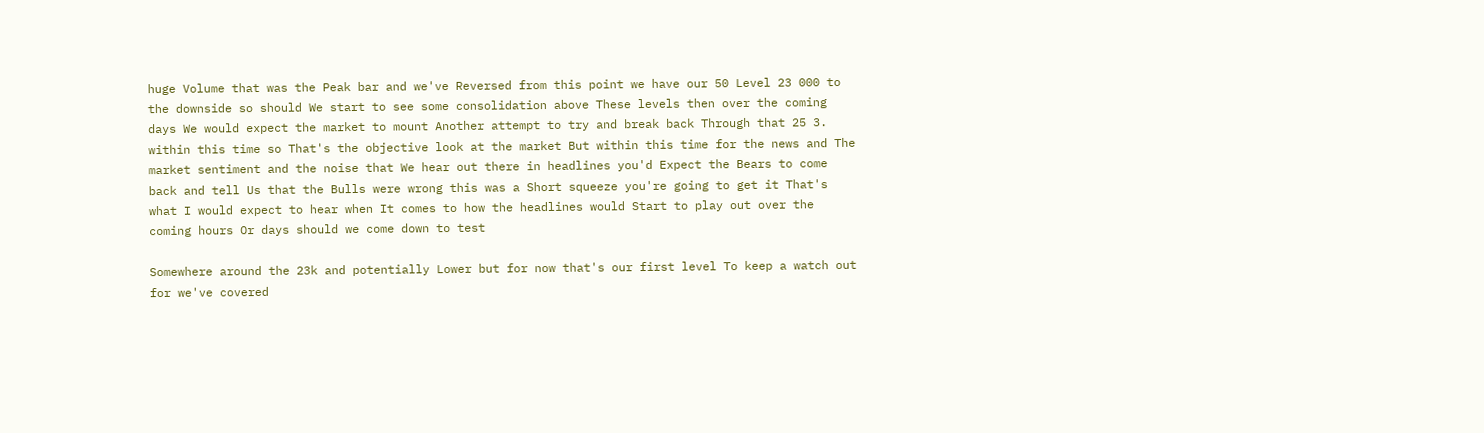huge Volume that was the Peak bar and we've Reversed from this point we have our 50 Level 23 000 to the downside so should We start to see some consolidation above These levels then over the coming days We would expect the market to mount Another attempt to try and break back Through that 25 3. within this time so That's the objective look at the market But within this time for the news and The market sentiment and the noise that We hear out there in headlines you'd Expect the Bears to come back and tell Us that the Bulls were wrong this was a Short squeeze you're going to get it That's what I would expect to hear when It comes to how the headlines would Start to play out over the coming hours Or days should we come down to test

Somewhere around the 23k and potentially Lower but for now that's our first level To keep a watch out for we've covered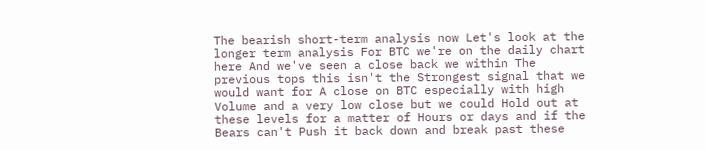The bearish short-term analysis now Let's look at the longer term analysis For BTC we're on the daily chart here And we've seen a close back we within The previous tops this isn't the Strongest signal that we would want for A close on BTC especially with high Volume and a very low close but we could Hold out at these levels for a matter of Hours or days and if the Bears can't Push it back down and break past these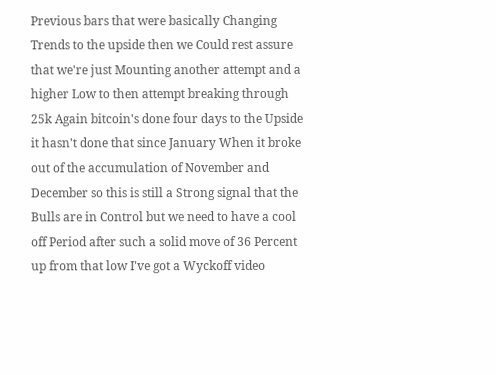Previous bars that were basically Changing Trends to the upside then we Could rest assure that we're just Mounting another attempt and a higher Low to then attempt breaking through 25k Again bitcoin's done four days to the Upside it hasn't done that since January When it broke out of the accumulation of November and December so this is still a Strong signal that the Bulls are in Control but we need to have a cool off Period after such a solid move of 36 Percent up from that low I've got a Wyckoff video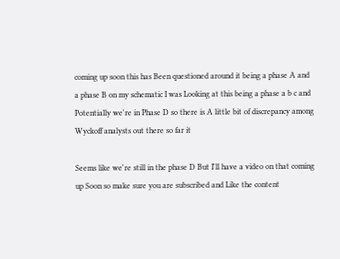coming up soon this has Been questioned around it being a phase A and a phase B on my schematic I was Looking at this being a phase a b c and Potentially we're in Phase D so there is A little bit of discrepancy among Wyckoff analysts out there so far it

Seems like we're still in the phase D But I'll have a video on that coming up Soon so make sure you are subscribed and Like the content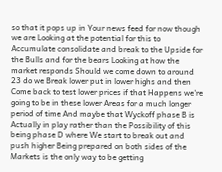so that it pops up in Your news feed for now though we are Looking at the potential for this to Accumulate consolidate and break to the Upside for the Bulls and for the bears Looking at how the market responds Should we come down to around 23 do we Break lower put in lower highs and then Come back to test lower prices if that Happens we're going to be in these lower Areas for a much longer period of time And maybe that Wyckoff phase B is Actually in play rather than the Possibility of this being phase D where We start to break out and push higher Being prepared on both sides of the Markets is the only way to be getting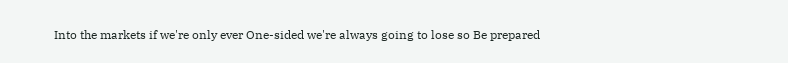Into the markets if we're only ever One-sided we're always going to lose so Be prepared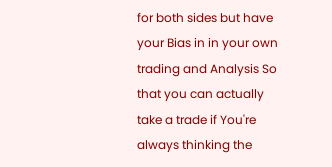for both sides but have your Bias in in your own trading and Analysis So that you can actually take a trade if You're always thinking the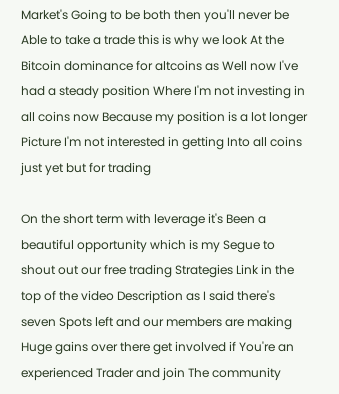Market's Going to be both then you'll never be Able to take a trade this is why we look At the Bitcoin dominance for altcoins as Well now I've had a steady position Where I'm not investing in all coins now Because my position is a lot longer Picture I'm not interested in getting Into all coins just yet but for trading

On the short term with leverage it's Been a beautiful opportunity which is my Segue to shout out our free trading Strategies Link in the top of the video Description as I said there's seven Spots left and our members are making Huge gains over there get involved if You're an experienced Trader and join The community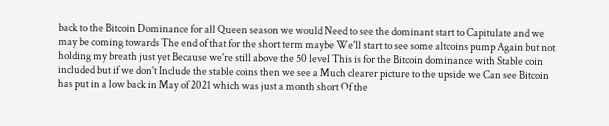back to the Bitcoin Dominance for all Queen season we would Need to see the dominant start to Capitulate and we may be coming towards The end of that for the short term maybe We'll start to see some altcoins pump Again but not holding my breath just yet Because we're still above the 50 level This is for the Bitcoin dominance with Stable coin included but if we don't Include the stable coins then we see a Much clearer picture to the upside we Can see Bitcoin has put in a low back in May of 2021 which was just a month short Of the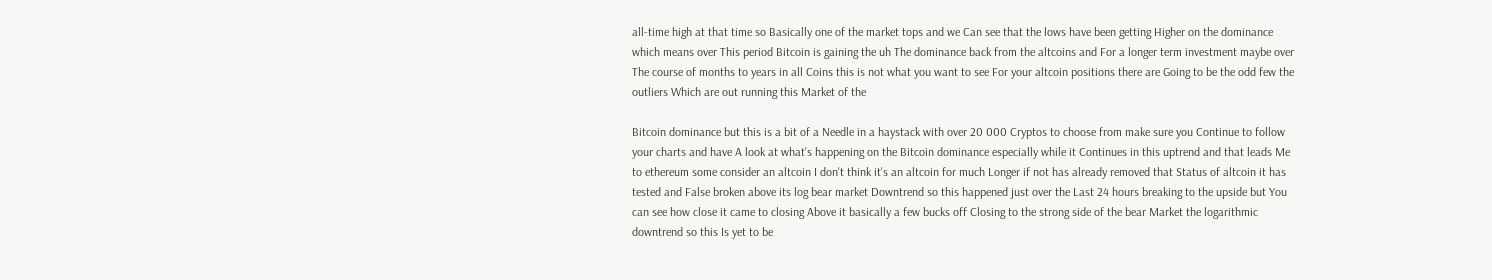all-time high at that time so Basically one of the market tops and we Can see that the lows have been getting Higher on the dominance which means over This period Bitcoin is gaining the uh The dominance back from the altcoins and For a longer term investment maybe over The course of months to years in all Coins this is not what you want to see For your altcoin positions there are Going to be the odd few the outliers Which are out running this Market of the

Bitcoin dominance but this is a bit of a Needle in a haystack with over 20 000 Cryptos to choose from make sure you Continue to follow your charts and have A look at what's happening on the Bitcoin dominance especially while it Continues in this uptrend and that leads Me to ethereum some consider an altcoin I don't think it's an altcoin for much Longer if not has already removed that Status of altcoin it has tested and False broken above its log bear market Downtrend so this happened just over the Last 24 hours breaking to the upside but You can see how close it came to closing Above it basically a few bucks off Closing to the strong side of the bear Market the logarithmic downtrend so this Is yet to be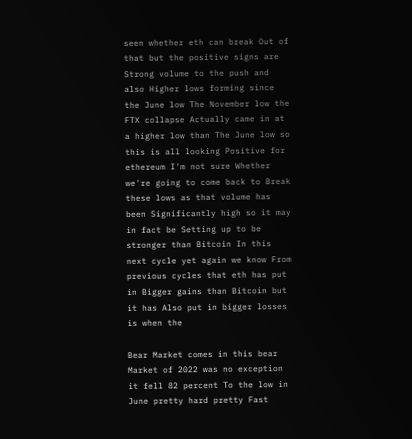seen whether eth can break Out of that but the positive signs are Strong volume to the push and also Higher lows forming since the June low The November low the FTX collapse Actually came in at a higher low than The June low so this is all looking Positive for ethereum I'm not sure Whether we're going to come back to Break these lows as that volume has been Significantly high so it may in fact be Setting up to be stronger than Bitcoin In this next cycle yet again we know From previous cycles that eth has put in Bigger gains than Bitcoin but it has Also put in bigger losses is when the

Bear Market comes in this bear Market of 2022 was no exception it fell 82 percent To the low in June pretty hard pretty Fast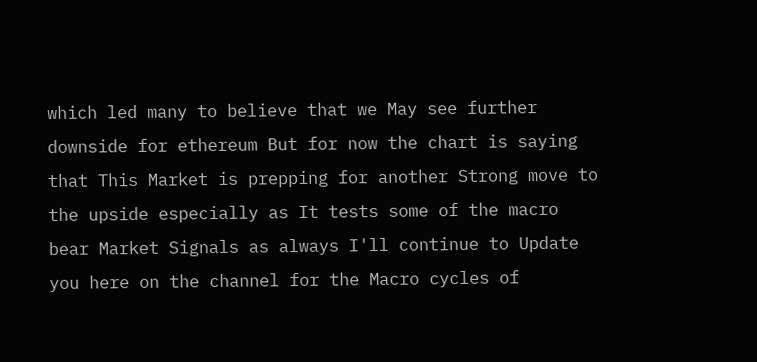which led many to believe that we May see further downside for ethereum But for now the chart is saying that This Market is prepping for another Strong move to the upside especially as It tests some of the macro bear Market Signals as always I'll continue to Update you here on the channel for the Macro cycles of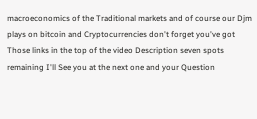macroeconomics of the Traditional markets and of course our Djm plays on bitcoin and Cryptocurrencies don't forget you've got Those links in the top of the video Description seven spots remaining I'll See you at the next one and your Question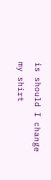is should I change my shirt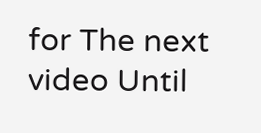for The next video Until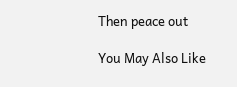Then peace out

You May Also Like